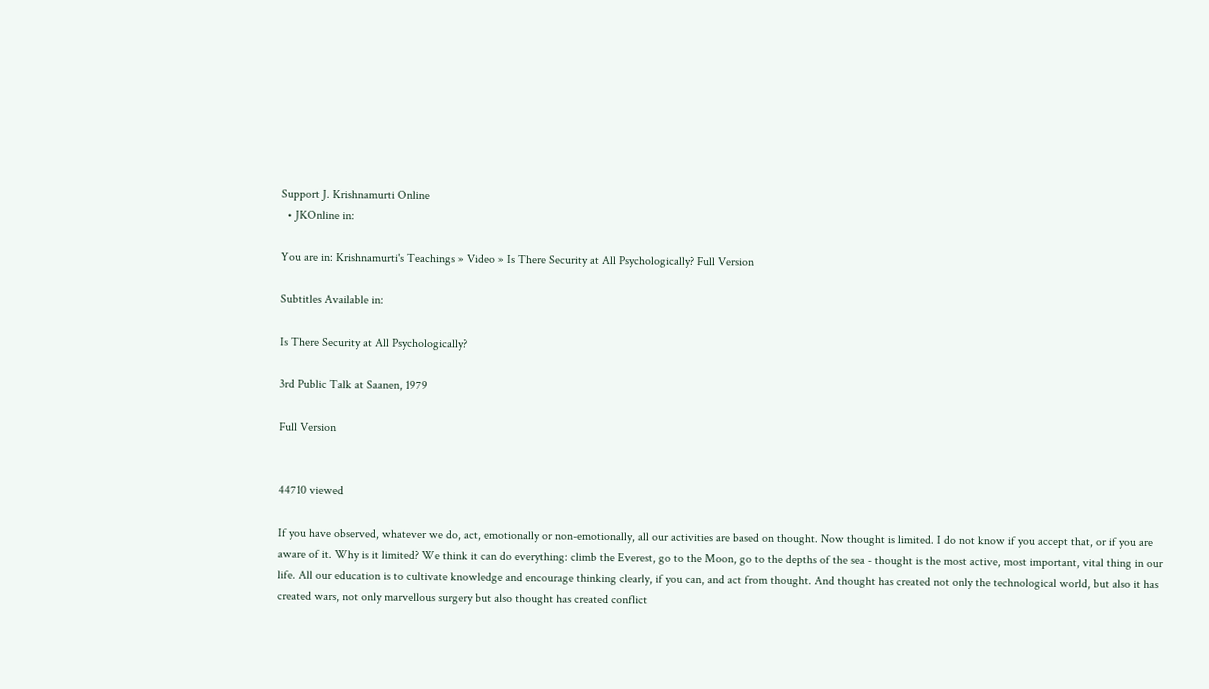Support J. Krishnamurti Online
  • JKOnline in:

You are in: Krishnamurti's Teachings » Video » Is There Security at All Psychologically? Full Version

Subtitles Available in:

Is There Security at All Psychologically?

3rd Public Talk at Saanen, 1979

Full Version


44710 viewed

If you have observed, whatever we do, act, emotionally or non-emotionally, all our activities are based on thought. Now thought is limited. I do not know if you accept that, or if you are aware of it. Why is it limited? We think it can do everything: climb the Everest, go to the Moon, go to the depths of the sea - thought is the most active, most important, vital thing in our life. All our education is to cultivate knowledge and encourage thinking clearly, if you can, and act from thought. And thought has created not only the technological world, but also it has created wars, not only marvellous surgery but also thought has created conflict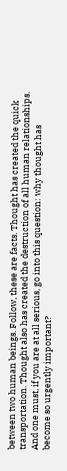between two human beings. Follow, these are facts. Thought has created the quick transportation. Thought also has created the destruction of all human relationships. And one must, if you are at all serious, go into this question: why thought has become so urgently important?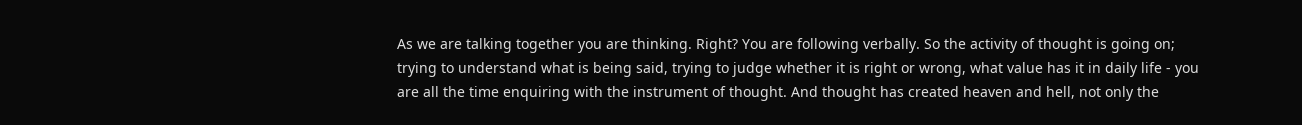As we are talking together you are thinking. Right? You are following verbally. So the activity of thought is going on; trying to understand what is being said, trying to judge whether it is right or wrong, what value has it in daily life - you are all the time enquiring with the instrument of thought. And thought has created heaven and hell, not only the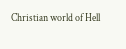Christian world of Hell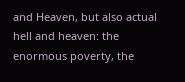and Heaven, but also actual hell and heaven: the enormous poverty, the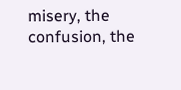misery, the confusion, the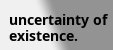uncertainty of existence.